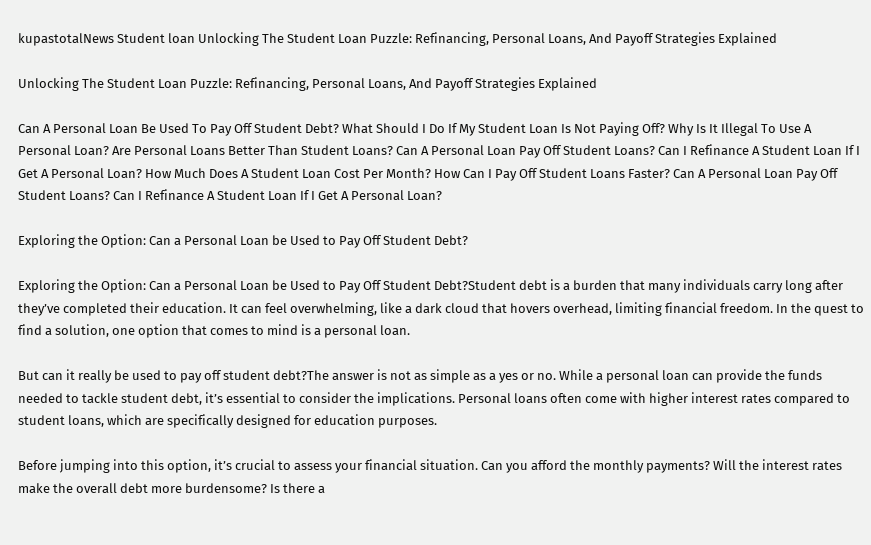kupastotalNews Student loan Unlocking The Student Loan Puzzle: Refinancing, Personal Loans, And Payoff Strategies Explained

Unlocking The Student Loan Puzzle: Refinancing, Personal Loans, And Payoff Strategies Explained

Can A Personal Loan Be Used To Pay Off Student Debt? What Should I Do If My Student Loan Is Not Paying Off? Why Is It Illegal To Use A Personal Loan? Are Personal Loans Better Than Student Loans? Can A Personal Loan Pay Off Student Loans? Can I Refinance A Student Loan If I Get A Personal Loan? How Much Does A Student Loan Cost Per Month? How Can I Pay Off Student Loans Faster? Can A Personal Loan Pay Off Student Loans? Can I Refinance A Student Loan If I Get A Personal Loan?

Exploring the Option: Can a Personal Loan be Used to Pay Off Student Debt?

Exploring the Option: Can a Personal Loan be Used to Pay Off Student Debt?Student debt is a burden that many individuals carry long after they’ve completed their education. It can feel overwhelming, like a dark cloud that hovers overhead, limiting financial freedom. In the quest to find a solution, one option that comes to mind is a personal loan.

But can it really be used to pay off student debt?The answer is not as simple as a yes or no. While a personal loan can provide the funds needed to tackle student debt, it’s essential to consider the implications. Personal loans often come with higher interest rates compared to student loans, which are specifically designed for education purposes.

Before jumping into this option, it’s crucial to assess your financial situation. Can you afford the monthly payments? Will the interest rates make the overall debt more burdensome? Is there a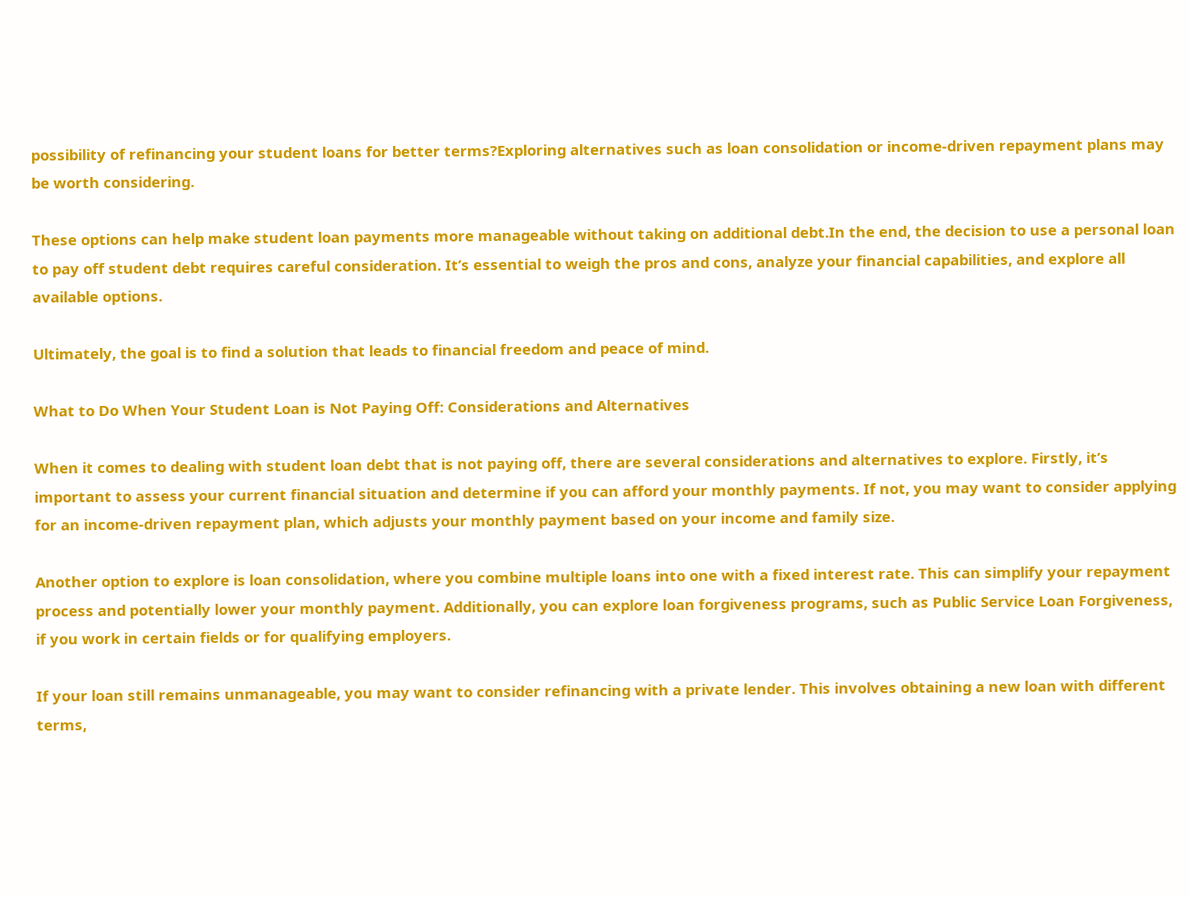possibility of refinancing your student loans for better terms?Exploring alternatives such as loan consolidation or income-driven repayment plans may be worth considering.

These options can help make student loan payments more manageable without taking on additional debt.In the end, the decision to use a personal loan to pay off student debt requires careful consideration. It’s essential to weigh the pros and cons, analyze your financial capabilities, and explore all available options.

Ultimately, the goal is to find a solution that leads to financial freedom and peace of mind.

What to Do When Your Student Loan is Not Paying Off: Considerations and Alternatives

When it comes to dealing with student loan debt that is not paying off, there are several considerations and alternatives to explore. Firstly, it’s important to assess your current financial situation and determine if you can afford your monthly payments. If not, you may want to consider applying for an income-driven repayment plan, which adjusts your monthly payment based on your income and family size.

Another option to explore is loan consolidation, where you combine multiple loans into one with a fixed interest rate. This can simplify your repayment process and potentially lower your monthly payment. Additionally, you can explore loan forgiveness programs, such as Public Service Loan Forgiveness, if you work in certain fields or for qualifying employers.

If your loan still remains unmanageable, you may want to consider refinancing with a private lender. This involves obtaining a new loan with different terms,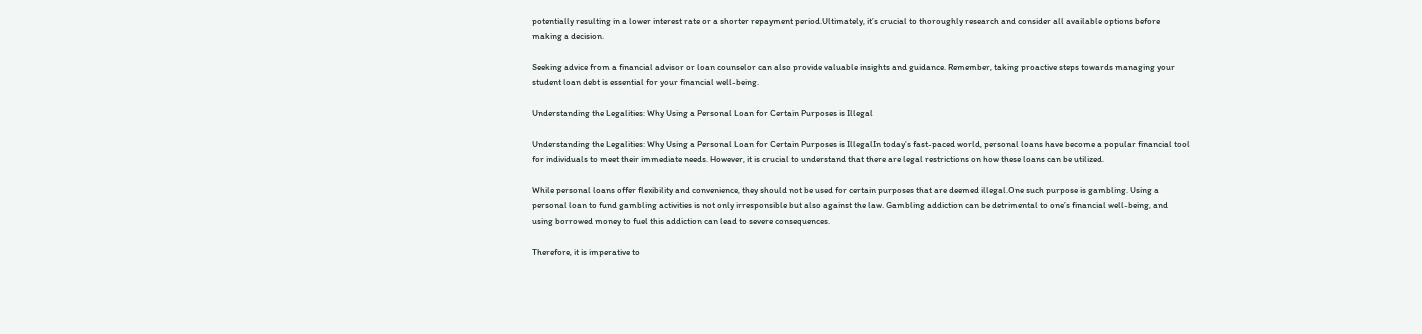potentially resulting in a lower interest rate or a shorter repayment period.Ultimately, it’s crucial to thoroughly research and consider all available options before making a decision.

Seeking advice from a financial advisor or loan counselor can also provide valuable insights and guidance. Remember, taking proactive steps towards managing your student loan debt is essential for your financial well-being.

Understanding the Legalities: Why Using a Personal Loan for Certain Purposes is Illegal

Understanding the Legalities: Why Using a Personal Loan for Certain Purposes is IllegalIn today’s fast-paced world, personal loans have become a popular financial tool for individuals to meet their immediate needs. However, it is crucial to understand that there are legal restrictions on how these loans can be utilized.

While personal loans offer flexibility and convenience, they should not be used for certain purposes that are deemed illegal.One such purpose is gambling. Using a personal loan to fund gambling activities is not only irresponsible but also against the law. Gambling addiction can be detrimental to one’s financial well-being, and using borrowed money to fuel this addiction can lead to severe consequences.

Therefore, it is imperative to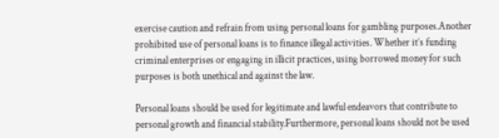exercise caution and refrain from using personal loans for gambling purposes.Another prohibited use of personal loans is to finance illegal activities. Whether it’s funding criminal enterprises or engaging in illicit practices, using borrowed money for such purposes is both unethical and against the law.

Personal loans should be used for legitimate and lawful endeavors that contribute to personal growth and financial stability.Furthermore, personal loans should not be used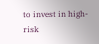to invest in high-risk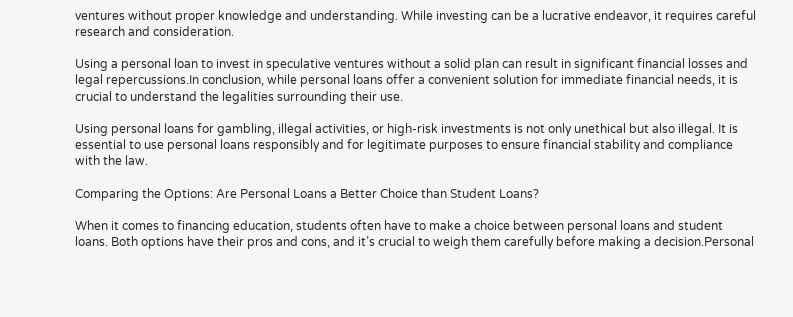ventures without proper knowledge and understanding. While investing can be a lucrative endeavor, it requires careful research and consideration.

Using a personal loan to invest in speculative ventures without a solid plan can result in significant financial losses and legal repercussions.In conclusion, while personal loans offer a convenient solution for immediate financial needs, it is crucial to understand the legalities surrounding their use.

Using personal loans for gambling, illegal activities, or high-risk investments is not only unethical but also illegal. It is essential to use personal loans responsibly and for legitimate purposes to ensure financial stability and compliance with the law.

Comparing the Options: Are Personal Loans a Better Choice than Student Loans?

When it comes to financing education, students often have to make a choice between personal loans and student loans. Both options have their pros and cons, and it’s crucial to weigh them carefully before making a decision.Personal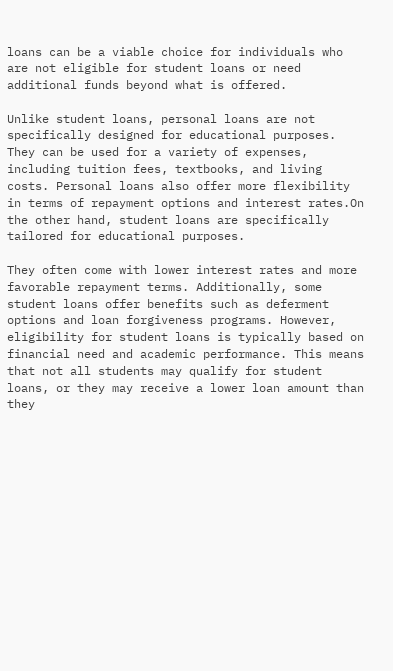loans can be a viable choice for individuals who are not eligible for student loans or need additional funds beyond what is offered.

Unlike student loans, personal loans are not specifically designed for educational purposes. They can be used for a variety of expenses, including tuition fees, textbooks, and living costs. Personal loans also offer more flexibility in terms of repayment options and interest rates.On the other hand, student loans are specifically tailored for educational purposes.

They often come with lower interest rates and more favorable repayment terms. Additionally, some student loans offer benefits such as deferment options and loan forgiveness programs. However, eligibility for student loans is typically based on financial need and academic performance. This means that not all students may qualify for student loans, or they may receive a lower loan amount than they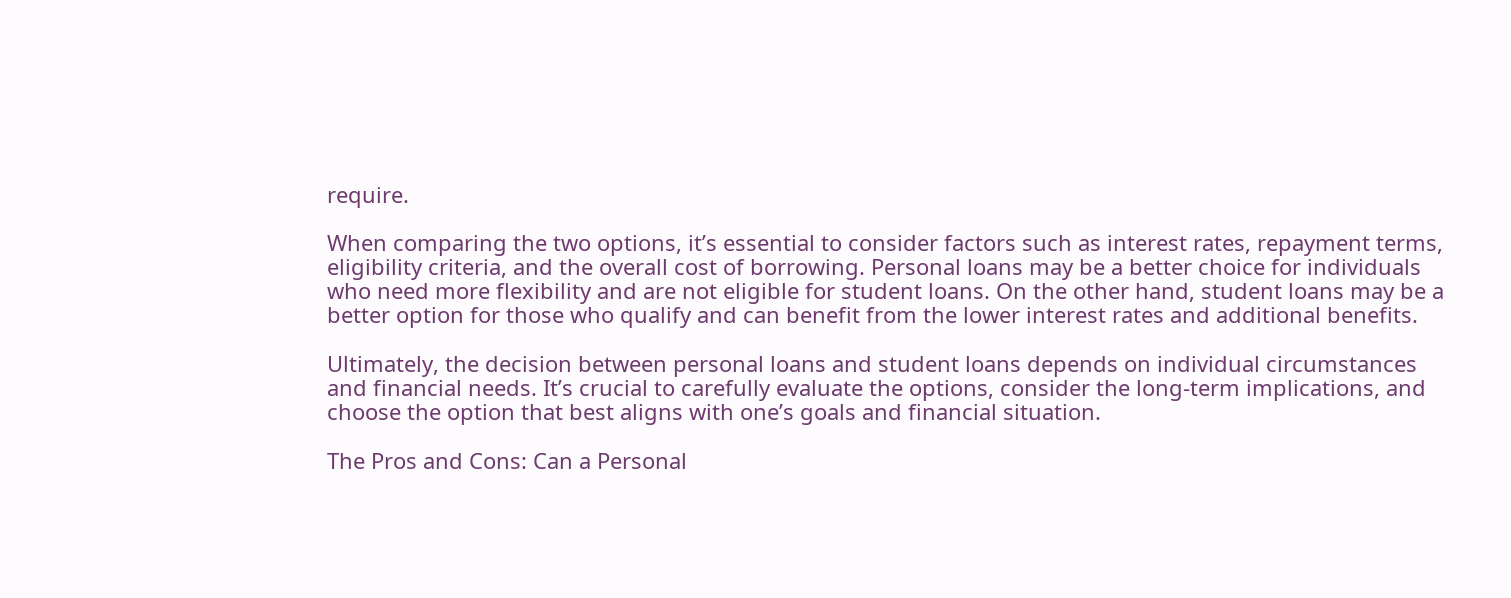require.

When comparing the two options, it’s essential to consider factors such as interest rates, repayment terms, eligibility criteria, and the overall cost of borrowing. Personal loans may be a better choice for individuals who need more flexibility and are not eligible for student loans. On the other hand, student loans may be a better option for those who qualify and can benefit from the lower interest rates and additional benefits.

Ultimately, the decision between personal loans and student loans depends on individual circumstances and financial needs. It’s crucial to carefully evaluate the options, consider the long-term implications, and choose the option that best aligns with one’s goals and financial situation.

The Pros and Cons: Can a Personal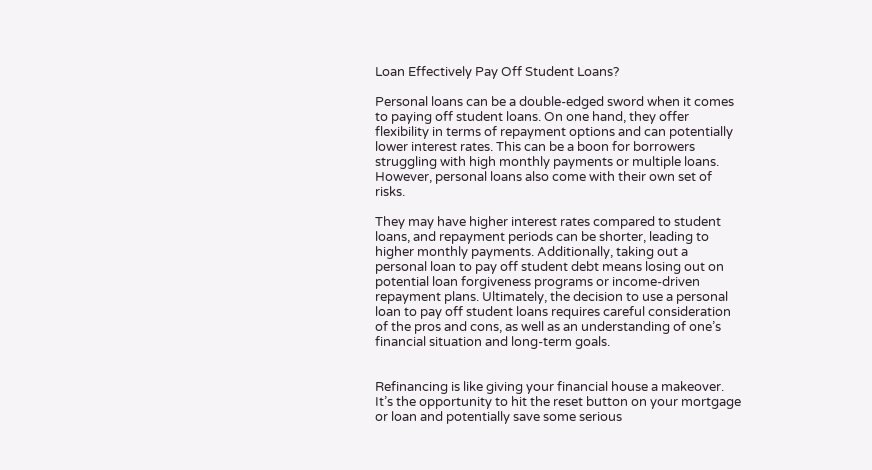Loan Effectively Pay Off Student Loans?

Personal loans can be a double-edged sword when it comes to paying off student loans. On one hand, they offer flexibility in terms of repayment options and can potentially lower interest rates. This can be a boon for borrowers struggling with high monthly payments or multiple loans. However, personal loans also come with their own set of risks.

They may have higher interest rates compared to student loans, and repayment periods can be shorter, leading to higher monthly payments. Additionally, taking out a personal loan to pay off student debt means losing out on potential loan forgiveness programs or income-driven repayment plans. Ultimately, the decision to use a personal loan to pay off student loans requires careful consideration of the pros and cons, as well as an understanding of one’s financial situation and long-term goals.


Refinancing is like giving your financial house a makeover. It’s the opportunity to hit the reset button on your mortgage or loan and potentially save some serious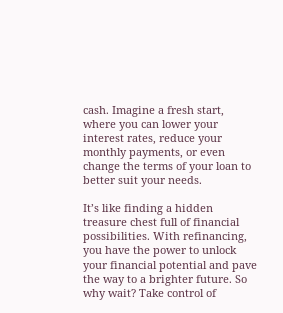cash. Imagine a fresh start, where you can lower your interest rates, reduce your monthly payments, or even change the terms of your loan to better suit your needs.

It’s like finding a hidden treasure chest full of financial possibilities. With refinancing, you have the power to unlock your financial potential and pave the way to a brighter future. So why wait? Take control of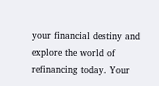your financial destiny and explore the world of refinancing today. Your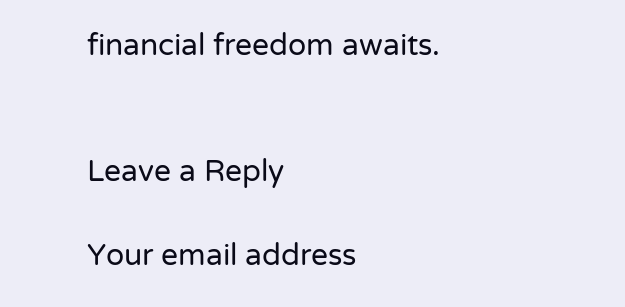financial freedom awaits.


Leave a Reply

Your email address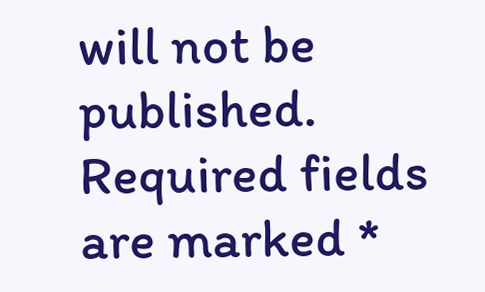will not be published. Required fields are marked *